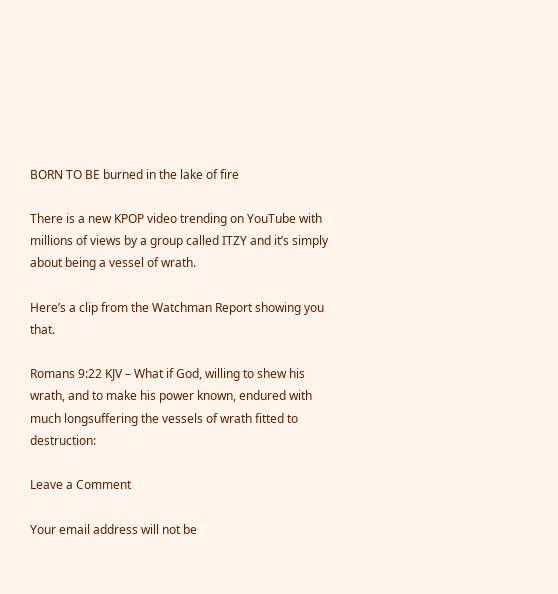BORN TO BE burned in the lake of fire

There is a new KPOP video trending on YouTube with millions of views by a group called ITZY and it’s simply about being a vessel of wrath.

Here’s a clip from the Watchman Report showing you that.

Romans 9:22 KJV – What if God, willing to shew his wrath, and to make his power known, endured with much longsuffering the vessels of wrath fitted to destruction:

Leave a Comment

Your email address will not be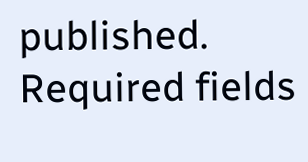published. Required fields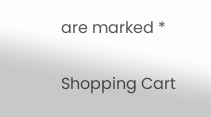are marked *

Shopping Cart